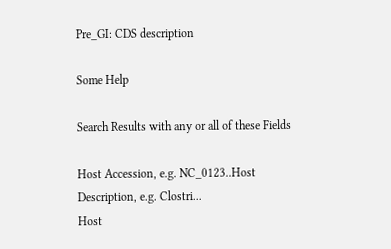Pre_GI: CDS description

Some Help

Search Results with any or all of these Fields

Host Accession, e.g. NC_0123..Host Description, e.g. Clostri...
Host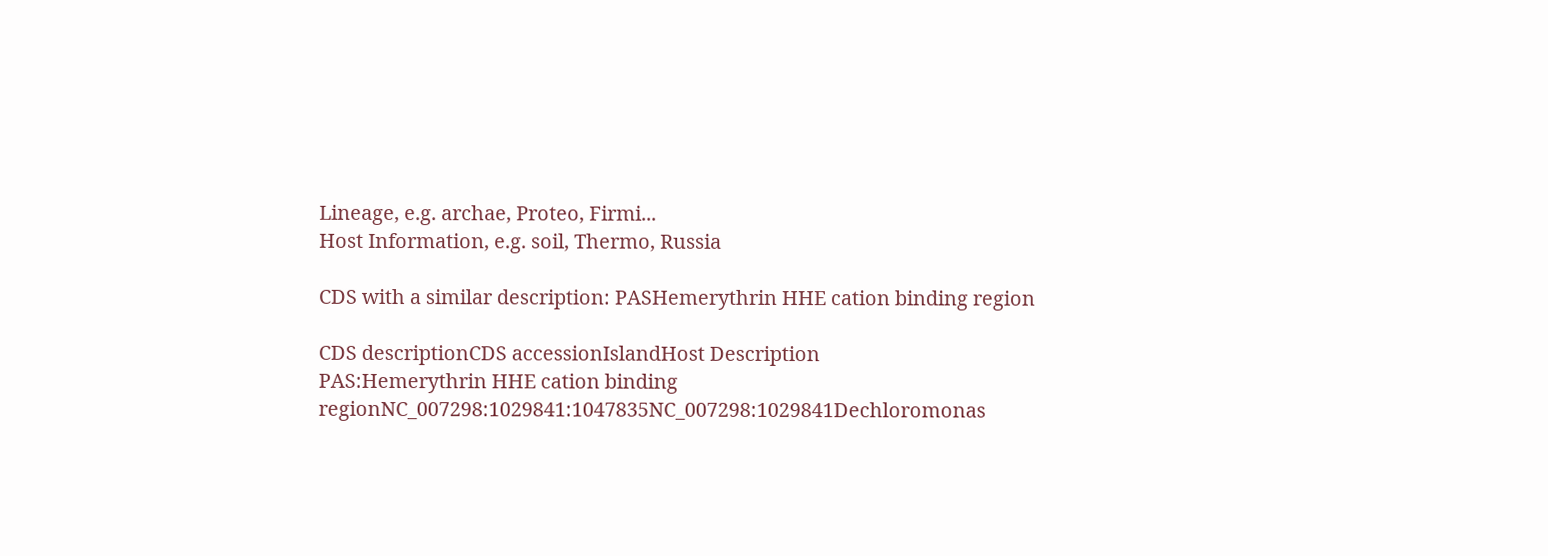Lineage, e.g. archae, Proteo, Firmi...
Host Information, e.g. soil, Thermo, Russia

CDS with a similar description: PASHemerythrin HHE cation binding region

CDS descriptionCDS accessionIslandHost Description
PAS:Hemerythrin HHE cation binding regionNC_007298:1029841:1047835NC_007298:1029841Dechloromonas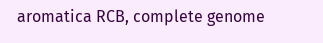aromatica RCB, complete genome